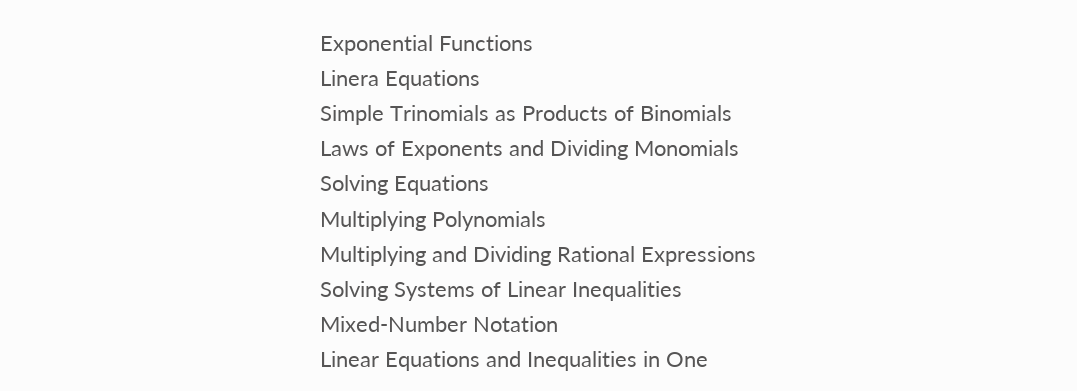Exponential Functions
Linera Equations
Simple Trinomials as Products of Binomials
Laws of Exponents and Dividing Monomials
Solving Equations
Multiplying Polynomials
Multiplying and Dividing Rational Expressions
Solving Systems of Linear Inequalities
Mixed-Number Notation
Linear Equations and Inequalities in One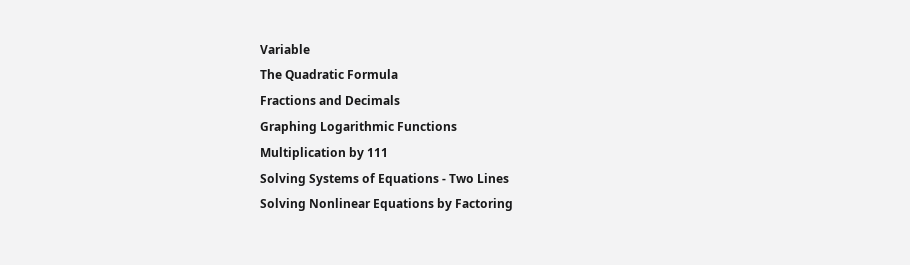Variable
The Quadratic Formula
Fractions and Decimals
Graphing Logarithmic Functions
Multiplication by 111
Solving Systems of Equations - Two Lines
Solving Nonlinear Equations by Factoring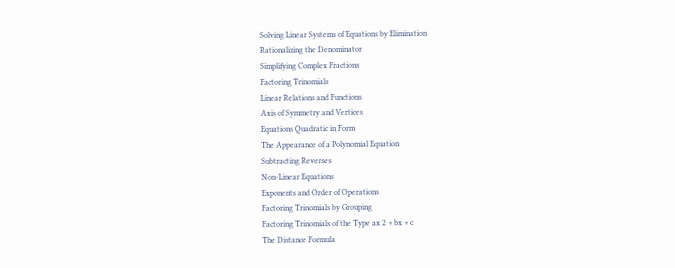Solving Linear Systems of Equations by Elimination
Rationalizing the Denominator
Simplifying Complex Fractions
Factoring Trinomials
Linear Relations and Functions
Axis of Symmetry and Vertices
Equations Quadratic in Form
The Appearance of a Polynomial Equation
Subtracting Reverses
Non-Linear Equations
Exponents and Order of Operations
Factoring Trinomials by Grouping
Factoring Trinomials of the Type ax 2 + bx + c
The Distance Formula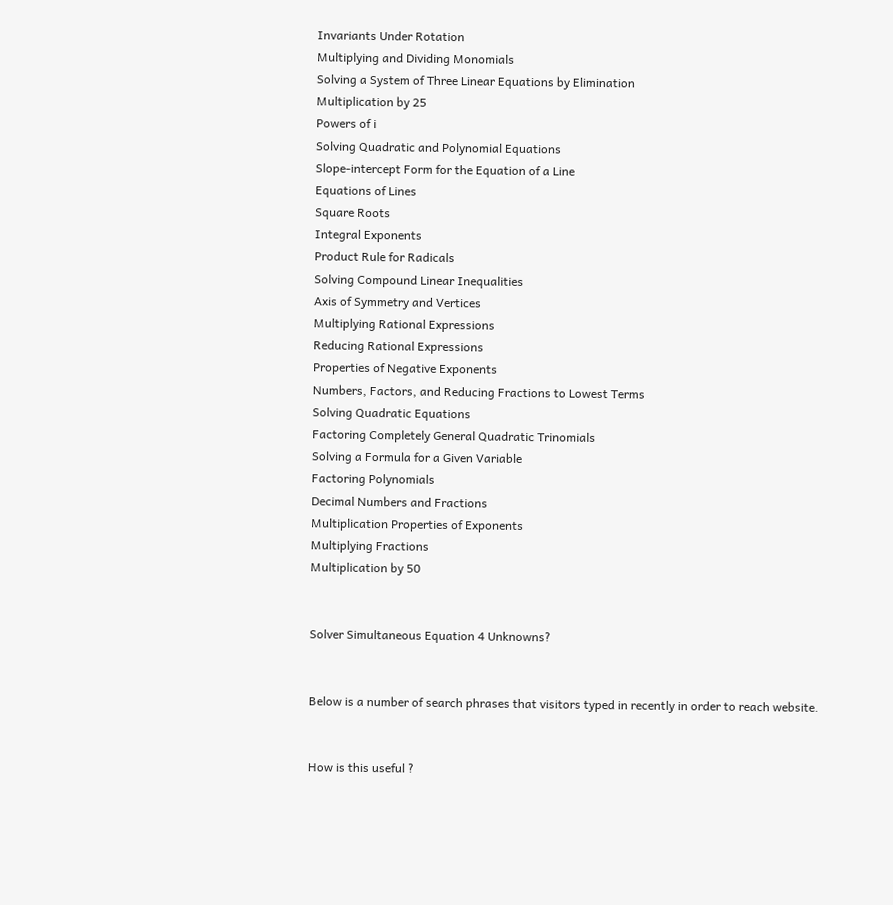Invariants Under Rotation
Multiplying and Dividing Monomials
Solving a System of Three Linear Equations by Elimination
Multiplication by 25
Powers of i
Solving Quadratic and Polynomial Equations
Slope-intercept Form for the Equation of a Line
Equations of Lines
Square Roots
Integral Exponents
Product Rule for Radicals
Solving Compound Linear Inequalities
Axis of Symmetry and Vertices
Multiplying Rational Expressions
Reducing Rational Expressions
Properties of Negative Exponents
Numbers, Factors, and Reducing Fractions to Lowest Terms
Solving Quadratic Equations
Factoring Completely General Quadratic Trinomials
Solving a Formula for a Given Variable
Factoring Polynomials
Decimal Numbers and Fractions
Multiplication Properties of Exponents
Multiplying Fractions
Multiplication by 50


Solver Simultaneous Equation 4 Unknowns?


Below is a number of search phrases that visitors typed in recently in order to reach website.


How is this useful ?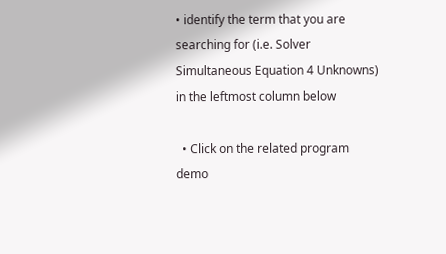• identify the term that you are searching for (i.e. Solver Simultaneous Equation 4 Unknowns) in the leftmost column below

  • Click on the related program demo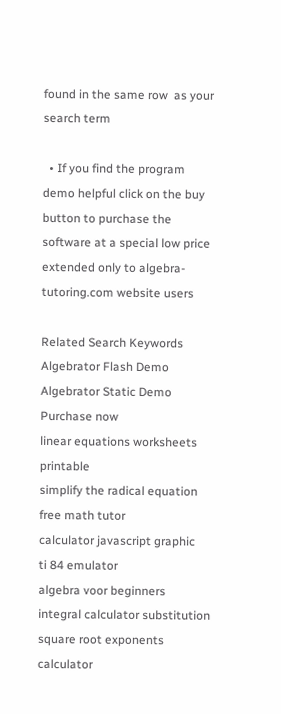found in the same row  as your search term

  • If you find the program demo helpful click on the buy button to purchase the software at a special low price extended only to algebra-tutoring.com website users

Related Search Keywords Algebrator Flash Demo Algebrator Static Demo Purchase now
linear equations worksheets printable
simplify the radical equation
free math tutor
calculator javascript graphic
ti 84 emulator
algebra voor beginners
integral calculator substitution
square root exponents calculator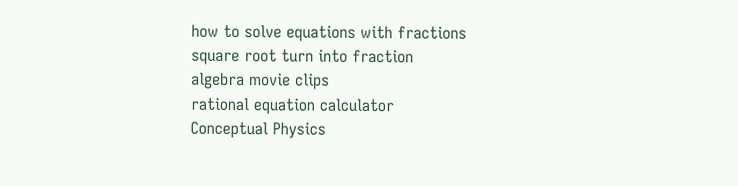how to solve equations with fractions
square root turn into fraction
algebra movie clips
rational equation calculator
Conceptual Physics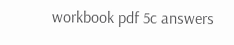workbook pdf 5c answers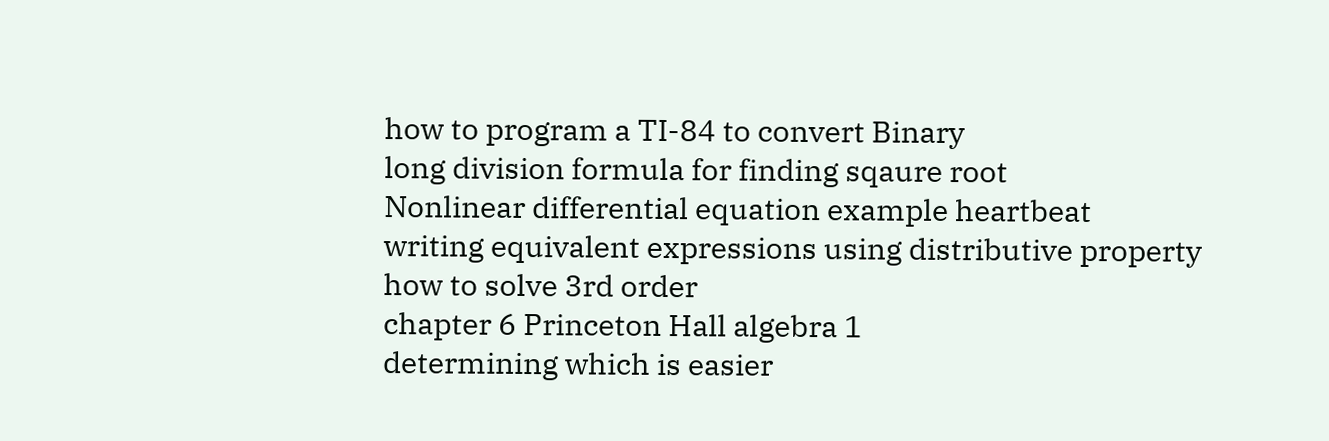how to program a TI-84 to convert Binary
long division formula for finding sqaure root
Nonlinear differential equation example heartbeat
writing equivalent expressions using distributive property
how to solve 3rd order
chapter 6 Princeton Hall algebra 1
determining which is easier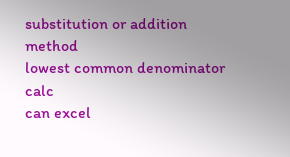substitution or addition method
lowest common denominator calc
can excel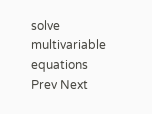solve multivariable equations
Prev Next